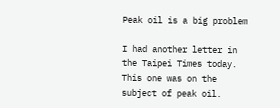Peak oil is a big problem

I had another letter in the Taipei Times today. This one was on the subject of peak oil.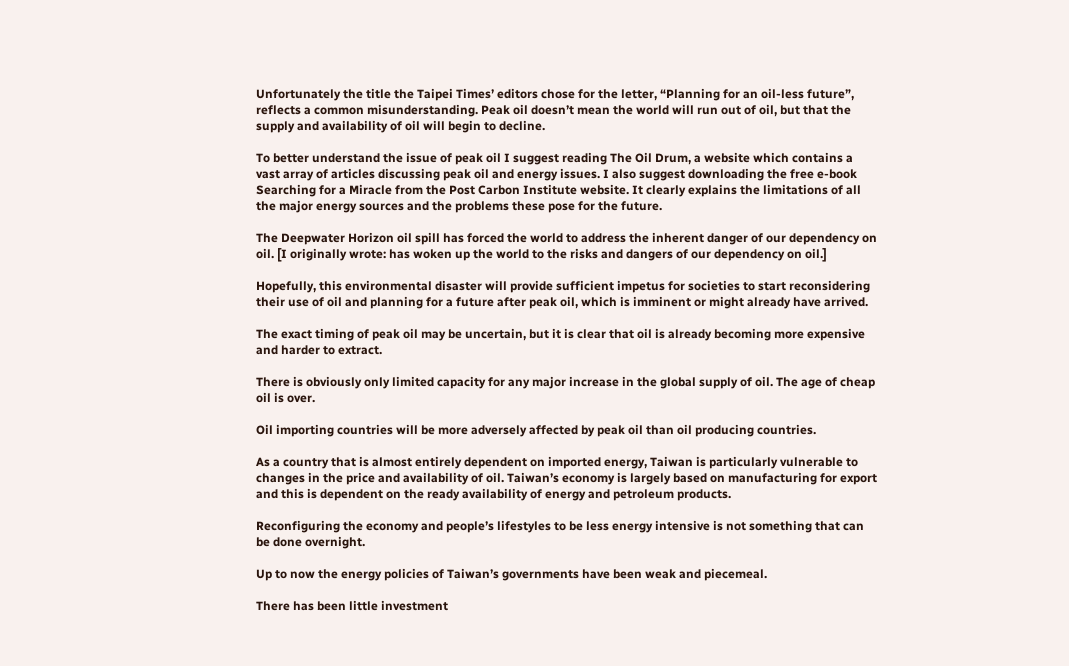Unfortunately the title the Taipei Times’ editors chose for the letter, “Planning for an oil-less future”, reflects a common misunderstanding. Peak oil doesn’t mean the world will run out of oil, but that the supply and availability of oil will begin to decline.

To better understand the issue of peak oil I suggest reading The Oil Drum, a website which contains a vast array of articles discussing peak oil and energy issues. I also suggest downloading the free e-book Searching for a Miracle from the Post Carbon Institute website. It clearly explains the limitations of all the major energy sources and the problems these pose for the future.

The Deepwater Horizon oil spill has forced the world to address the inherent danger of our dependency on oil. [I originally wrote: has woken up the world to the risks and dangers of our dependency on oil.]

Hopefully, this environmental disaster will provide sufficient impetus for societies to start reconsidering their use of oil and planning for a future after peak oil, which is imminent or might already have arrived.

The exact timing of peak oil may be uncertain, but it is clear that oil is already becoming more expensive and harder to extract.

There is obviously only limited capacity for any major increase in the global supply of oil. The age of cheap oil is over.

Oil importing countries will be more adversely affected by peak oil than oil producing countries.

As a country that is almost entirely dependent on imported energy, Taiwan is particularly vulnerable to changes in the price and availability of oil. Taiwan’s economy is largely based on manufacturing for export and this is dependent on the ready availability of energy and petroleum products.

Reconfiguring the economy and people’s lifestyles to be less energy intensive is not something that can be done overnight.

Up to now the energy policies of Taiwan’s governments have been weak and piecemeal.

There has been little investment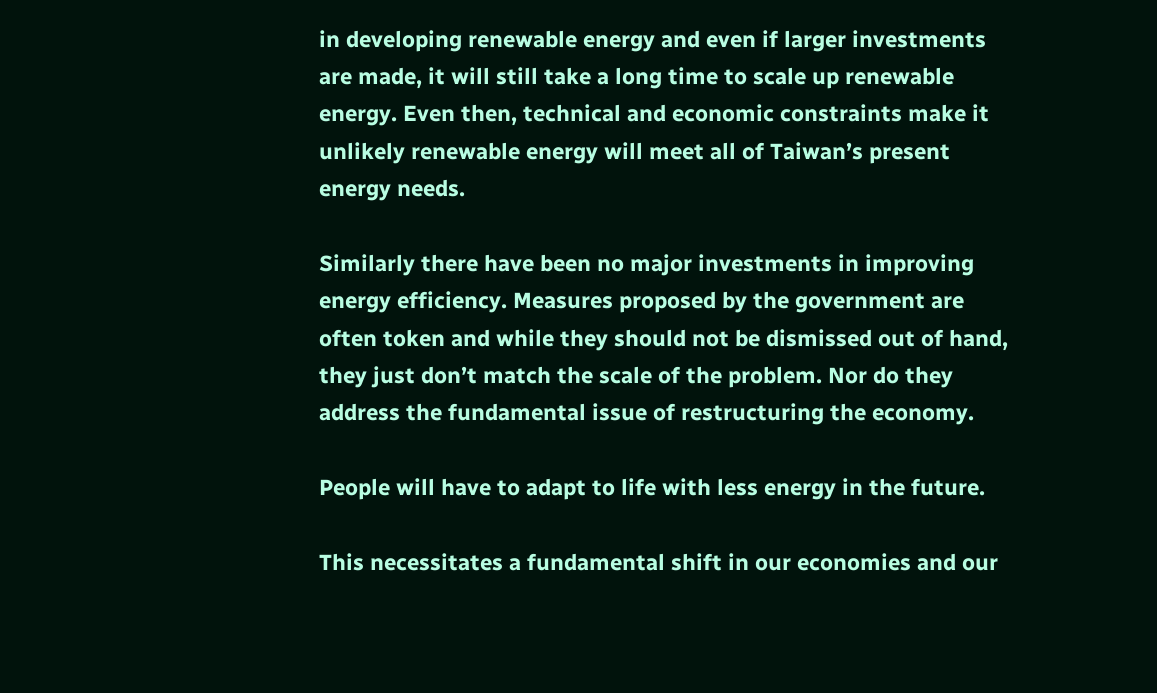in developing renewable energy and even if larger investments are made, it will still take a long time to scale up renewable energy. Even then, technical and economic constraints make it unlikely renewable energy will meet all of Taiwan’s present energy needs.

Similarly there have been no major investments in improving energy efficiency. Measures proposed by the government are often token and while they should not be dismissed out of hand, they just don’t match the scale of the problem. Nor do they address the fundamental issue of restructuring the economy.

People will have to adapt to life with less energy in the future.

This necessitates a fundamental shift in our economies and our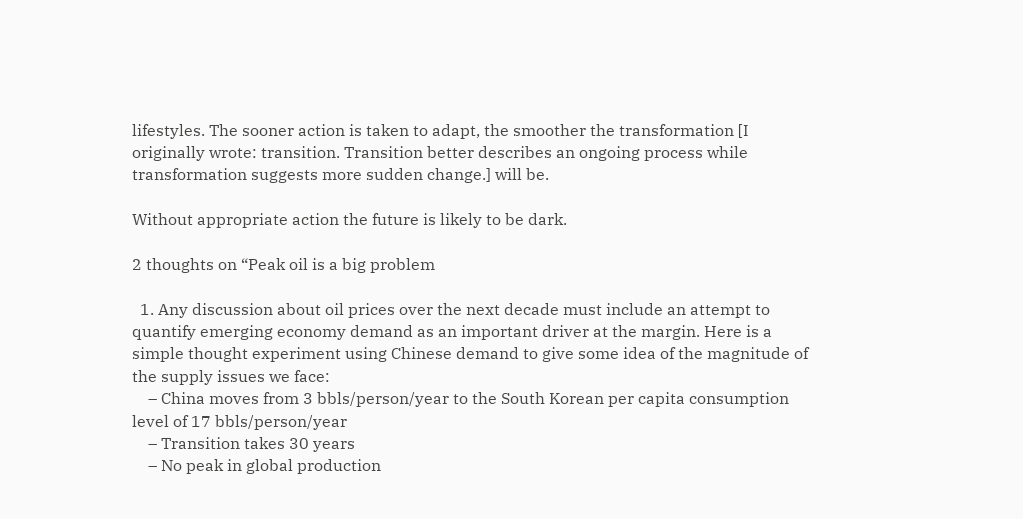lifestyles. The sooner action is taken to adapt, the smoother the transformation [I originally wrote: transition. Transition better describes an ongoing process while transformation suggests more sudden change.] will be.

Without appropriate action the future is likely to be dark.

2 thoughts on “Peak oil is a big problem

  1. Any discussion about oil prices over the next decade must include an attempt to quantify emerging economy demand as an important driver at the margin. Here is a simple thought experiment using Chinese demand to give some idea of the magnitude of the supply issues we face:
    – China moves from 3 bbls/person/year to the South Korean per capita consumption level of 17 bbls/person/year
    – Transition takes 30 years
    – No peak in global production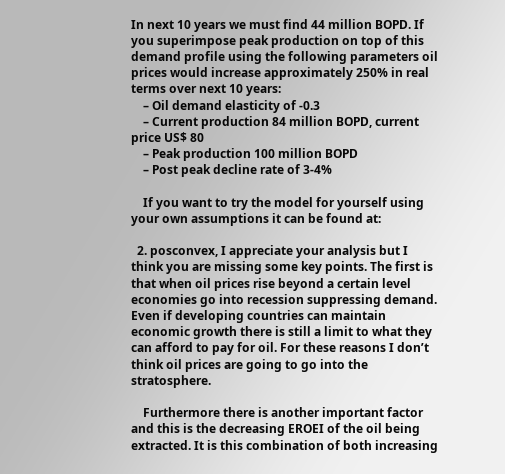In next 10 years we must find 44 million BOPD. If you superimpose peak production on top of this demand profile using the following parameters oil prices would increase approximately 250% in real terms over next 10 years:
    – Oil demand elasticity of -0.3
    – Current production 84 million BOPD, current price US$ 80
    – Peak production 100 million BOPD
    – Post peak decline rate of 3-4%

    If you want to try the model for yourself using your own assumptions it can be found at:

  2. posconvex, I appreciate your analysis but I think you are missing some key points. The first is that when oil prices rise beyond a certain level economies go into recession suppressing demand. Even if developing countries can maintain economic growth there is still a limit to what they can afford to pay for oil. For these reasons I don’t think oil prices are going to go into the stratosphere.

    Furthermore there is another important factor and this is the decreasing EROEI of the oil being extracted. It is this combination of both increasing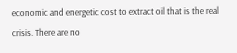economic and energetic cost to extract oil that is the real crisis. There are no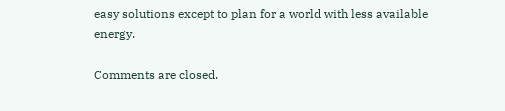easy solutions except to plan for a world with less available energy.

Comments are closed.